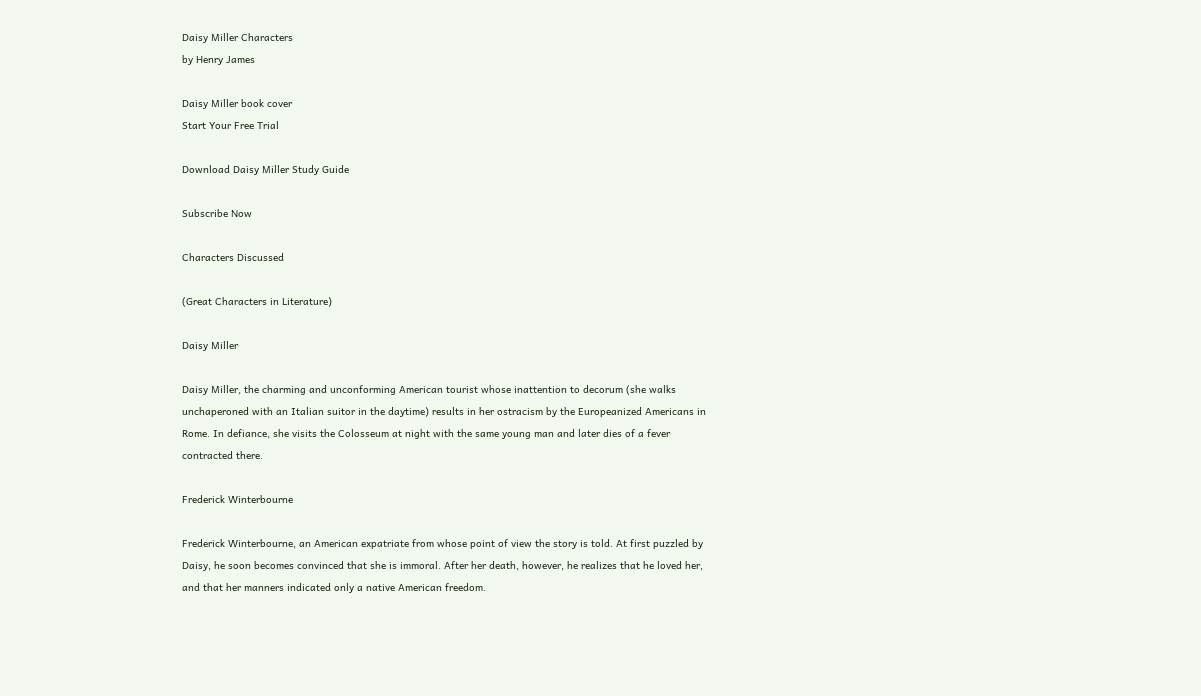Daisy Miller Characters
by Henry James

Daisy Miller book cover
Start Your Free Trial

Download Daisy Miller Study Guide

Subscribe Now

Characters Discussed

(Great Characters in Literature)

Daisy Miller

Daisy Miller, the charming and unconforming American tourist whose inattention to decorum (she walks unchaperoned with an Italian suitor in the daytime) results in her ostracism by the Europeanized Americans in Rome. In defiance, she visits the Colosseum at night with the same young man and later dies of a fever contracted there.

Frederick Winterbourne

Frederick Winterbourne, an American expatriate from whose point of view the story is told. At first puzzled by Daisy, he soon becomes convinced that she is immoral. After her death, however, he realizes that he loved her, and that her manners indicated only a native American freedom.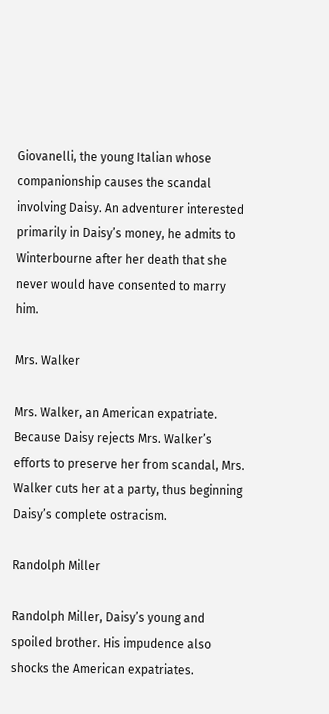Giovanelli, the young Italian whose companionship causes the scandal involving Daisy. An adventurer interested primarily in Daisy’s money, he admits to Winterbourne after her death that she never would have consented to marry him.

Mrs. Walker

Mrs. Walker, an American expatriate. Because Daisy rejects Mrs. Walker’s efforts to preserve her from scandal, Mrs. Walker cuts her at a party, thus beginning Daisy’s complete ostracism.

Randolph Miller

Randolph Miller, Daisy’s young and spoiled brother. His impudence also shocks the American expatriates.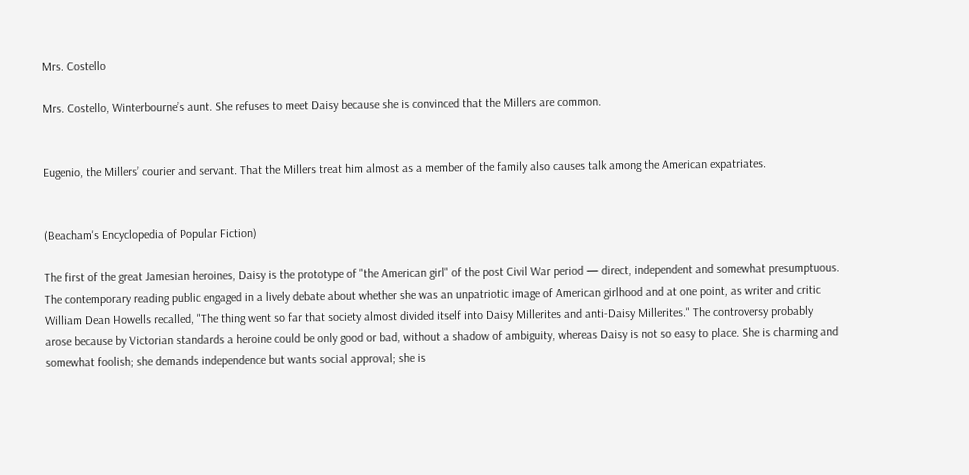Mrs. Costello

Mrs. Costello, Winterbourne’s aunt. She refuses to meet Daisy because she is convinced that the Millers are common.


Eugenio, the Millers’ courier and servant. That the Millers treat him almost as a member of the family also causes talk among the American expatriates.


(Beacham's Encyclopedia of Popular Fiction)

The first of the great Jamesian heroines, Daisy is the prototype of "the American girl" of the post Civil War period — direct, independent and somewhat presumptuous. The contemporary reading public engaged in a lively debate about whether she was an unpatriotic image of American girlhood and at one point, as writer and critic William Dean Howells recalled, "The thing went so far that society almost divided itself into Daisy Millerites and anti-Daisy Millerites." The controversy probably arose because by Victorian standards a heroine could be only good or bad, without a shadow of ambiguity, whereas Daisy is not so easy to place. She is charming and somewhat foolish; she demands independence but wants social approval; she is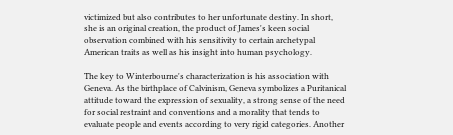victimized but also contributes to her unfortunate destiny. In short, she is an original creation, the product of James's keen social observation combined with his sensitivity to certain archetypal American traits as well as his insight into human psychology.

The key to Winterbourne's characterization is his association with Geneva. As the birthplace of Calvinism, Geneva symbolizes a Puritanical attitude toward the expression of sexuality, a strong sense of the need for social restraint and conventions and a morality that tends to evaluate people and events according to very rigid categories. Another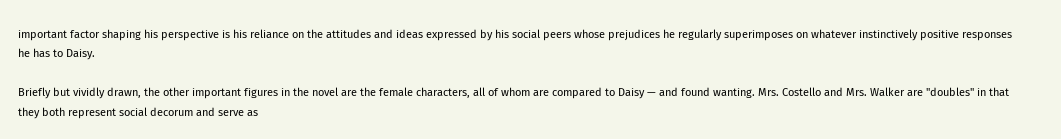important factor shaping his perspective is his reliance on the attitudes and ideas expressed by his social peers whose prejudices he regularly superimposes on whatever instinctively positive responses he has to Daisy.

Briefly but vividly drawn, the other important figures in the novel are the female characters, all of whom are compared to Daisy — and found wanting. Mrs. Costello and Mrs. Walker are "doubles" in that they both represent social decorum and serve as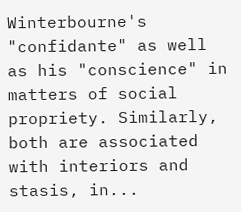Winterbourne's "confidante" as well as his "conscience" in matters of social propriety. Similarly, both are associated with interiors and stasis, in...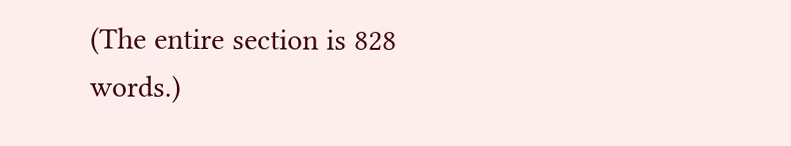(The entire section is 828 words.)